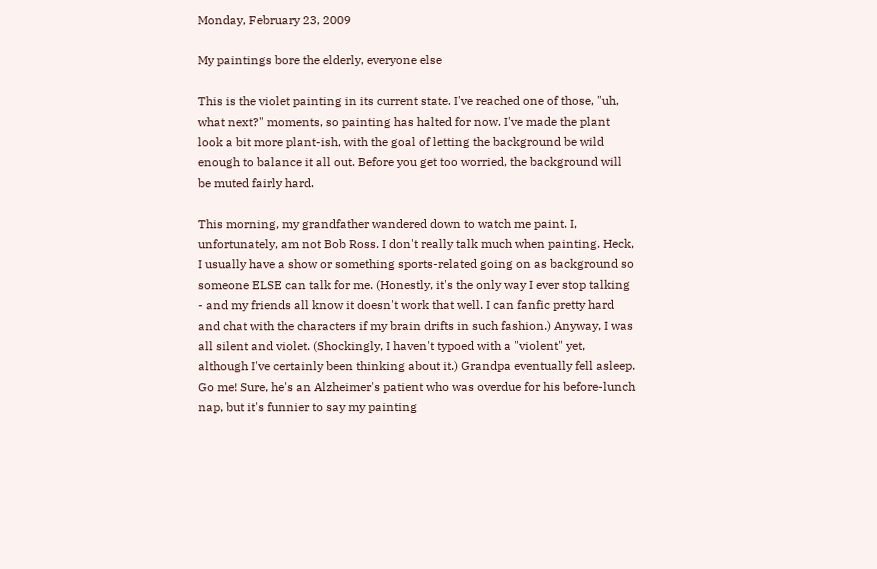Monday, February 23, 2009

My paintings bore the elderly, everyone else

This is the violet painting in its current state. I've reached one of those, "uh, what next?" moments, so painting has halted for now. I've made the plant look a bit more plant-ish, with the goal of letting the background be wild enough to balance it all out. Before you get too worried, the background will be muted fairly hard.

This morning, my grandfather wandered down to watch me paint. I, unfortunately, am not Bob Ross. I don't really talk much when painting. Heck, I usually have a show or something sports-related going on as background so someone ELSE can talk for me. (Honestly, it's the only way I ever stop talking - and my friends all know it doesn't work that well. I can fanfic pretty hard and chat with the characters if my brain drifts in such fashion.) Anyway, I was all silent and violet. (Shockingly, I haven't typoed with a "violent" yet, although I've certainly been thinking about it.) Grandpa eventually fell asleep. Go me! Sure, he's an Alzheimer's patient who was overdue for his before-lunch nap, but it's funnier to say my painting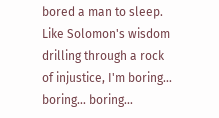bored a man to sleep. Like Solomon's wisdom drilling through a rock of injustice, I'm boring... boring... boring...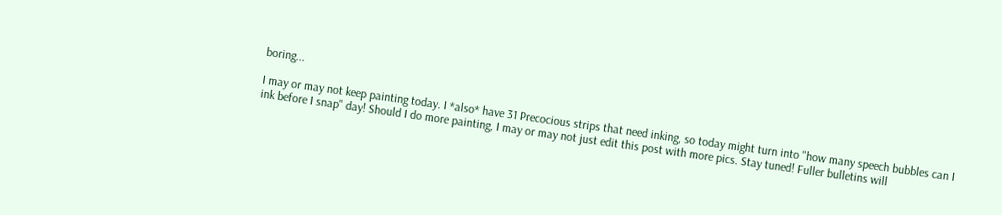boring...

I may or may not keep painting today. I *also* have 31 Precocious strips that need inking, so today might turn into "how many speech bubbles can I ink before I snap" day! Should I do more painting, I may or may not just edit this post with more pics. Stay tuned! Fuller bulletins will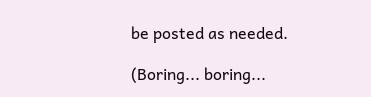be posted as needed.

(Boring... boring...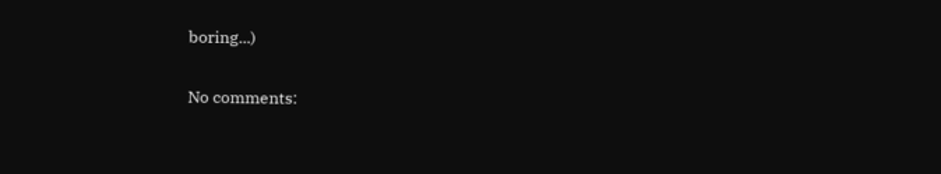boring...)

No comments: